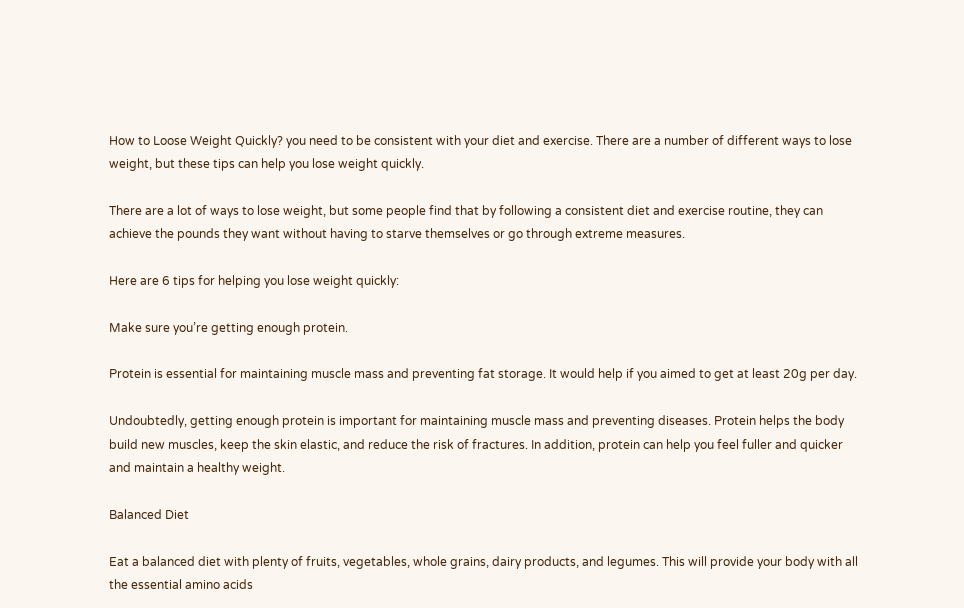How to Loose Weight Quickly? you need to be consistent with your diet and exercise. There are a number of different ways to lose weight, but these tips can help you lose weight quickly.

There are a lot of ways to lose weight, but some people find that by following a consistent diet and exercise routine, they can achieve the pounds they want without having to starve themselves or go through extreme measures.

Here are 6 tips for helping you lose weight quickly:

Make sure you’re getting enough protein.

Protein is essential for maintaining muscle mass and preventing fat storage. It would help if you aimed to get at least 20g per day.

Undoubtedly, getting enough protein is important for maintaining muscle mass and preventing diseases. Protein helps the body build new muscles, keep the skin elastic, and reduce the risk of fractures. In addition, protein can help you feel fuller and quicker and maintain a healthy weight.

Balanced Diet

Eat a balanced diet with plenty of fruits, vegetables, whole grains, dairy products, and legumes. This will provide your body with all the essential amino acids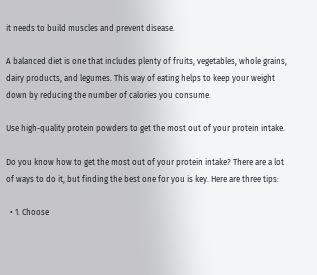it needs to build muscles and prevent disease.

A balanced diet is one that includes plenty of fruits, vegetables, whole grains, dairy products, and legumes. This way of eating helps to keep your weight down by reducing the number of calories you consume.

Use high-quality protein powders to get the most out of your protein intake.

Do you know how to get the most out of your protein intake? There are a lot of ways to do it, but finding the best one for you is key. Here are three tips:

  • 1. Choose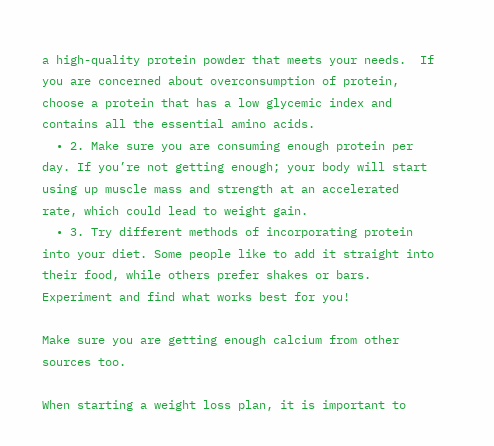a high-quality protein powder that meets your needs.  If you are concerned about overconsumption of protein, choose a protein that has a low glycemic index and contains all the essential amino acids.
  • 2. Make sure you are consuming enough protein per day. If you’re not getting enough; your body will start using up muscle mass and strength at an accelerated rate, which could lead to weight gain.
  • 3. Try different methods of incorporating protein into your diet. Some people like to add it straight into their food, while others prefer shakes or bars. Experiment and find what works best for you!

Make sure you are getting enough calcium from other sources too.

When starting a weight loss plan, it is important to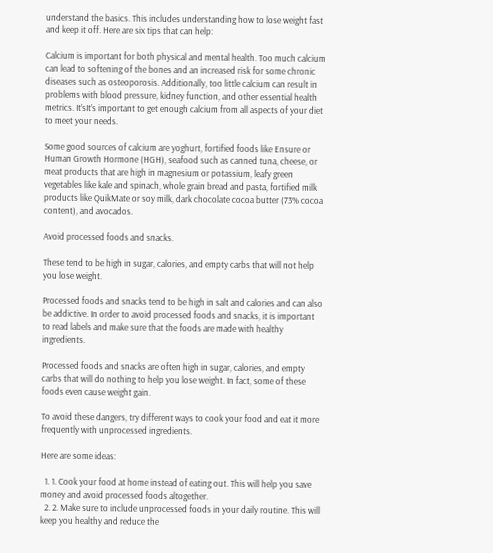understand the basics. This includes understanding how to lose weight fast and keep it off. Here are six tips that can help:

Calcium is important for both physical and mental health. Too much calcium can lead to softening of the bones and an increased risk for some chronic diseases such as osteoporosis. Additionally, too little calcium can result in problems with blood pressure, kidney function, and other essential health metrics. It’sIt’s important to get enough calcium from all aspects of your diet to meet your needs.

Some good sources of calcium are yoghurt, fortified foods like Ensure or Human Growth Hormone (HGH), seafood such as canned tuna, cheese, or meat products that are high in magnesium or potassium, leafy green vegetables like kale and spinach, whole grain bread and pasta, fortified milk products like QuikMate or soy milk, dark chocolate cocoa butter (73% cocoa content), and avocados.

Avoid processed foods and snacks.

These tend to be high in sugar, calories, and empty carbs that will not help you lose weight.

Processed foods and snacks tend to be high in salt and calories and can also be addictive. In order to avoid processed foods and snacks, it is important to read labels and make sure that the foods are made with healthy ingredients.

Processed foods and snacks are often high in sugar, calories, and empty carbs that will do nothing to help you lose weight. In fact, some of these foods even cause weight gain.

To avoid these dangers, try different ways to cook your food and eat it more frequently with unprocessed ingredients.

Here are some ideas:

  1. 1. Cook your food at home instead of eating out. This will help you save money and avoid processed foods altogether.
  2. 2. Make sure to include unprocessed foods in your daily routine. This will keep you healthy and reduce the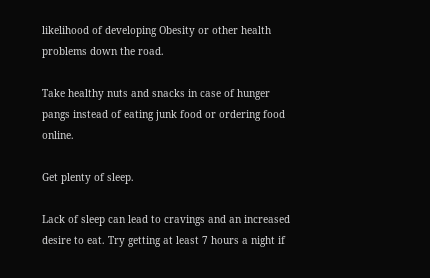likelihood of developing Obesity or other health problems down the road.

Take healthy nuts and snacks in case of hunger pangs instead of eating junk food or ordering food online.

Get plenty of sleep.

Lack of sleep can lead to cravings and an increased desire to eat. Try getting at least 7 hours a night if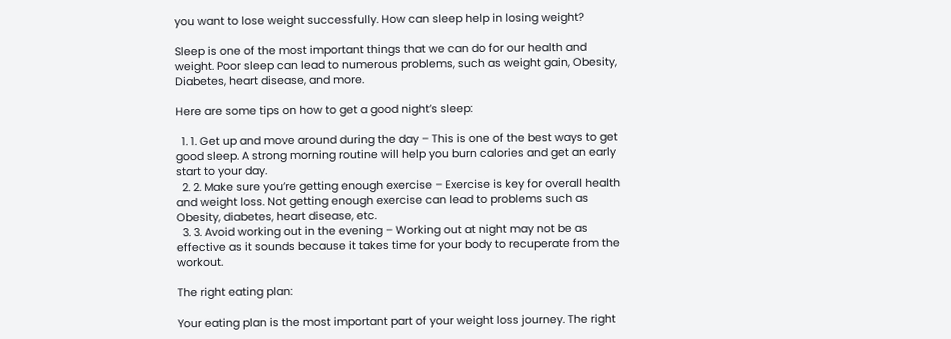you want to lose weight successfully. How can sleep help in losing weight?

Sleep is one of the most important things that we can do for our health and weight. Poor sleep can lead to numerous problems, such as weight gain, Obesity, Diabetes, heart disease, and more.

Here are some tips on how to get a good night’s sleep:

  1. 1. Get up and move around during the day – This is one of the best ways to get good sleep. A strong morning routine will help you burn calories and get an early start to your day.
  2. 2. Make sure you’re getting enough exercise – Exercise is key for overall health and weight loss. Not getting enough exercise can lead to problems such as Obesity, diabetes, heart disease, etc.
  3. 3. Avoid working out in the evening – Working out at night may not be as effective as it sounds because it takes time for your body to recuperate from the workout.

The right eating plan:

Your eating plan is the most important part of your weight loss journey. The right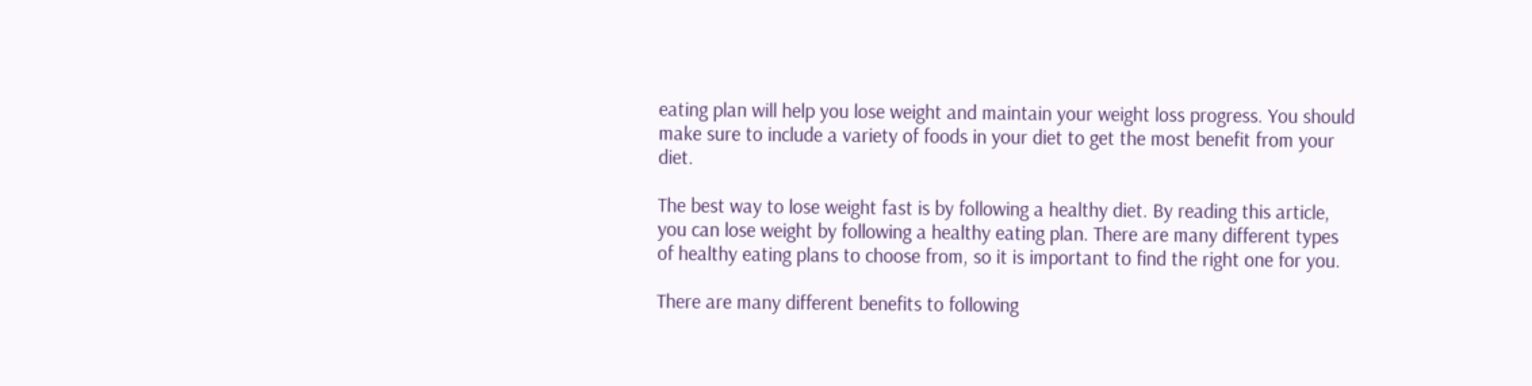eating plan will help you lose weight and maintain your weight loss progress. You should make sure to include a variety of foods in your diet to get the most benefit from your diet.

The best way to lose weight fast is by following a healthy diet. By reading this article, you can lose weight by following a healthy eating plan. There are many different types of healthy eating plans to choose from, so it is important to find the right one for you.

There are many different benefits to following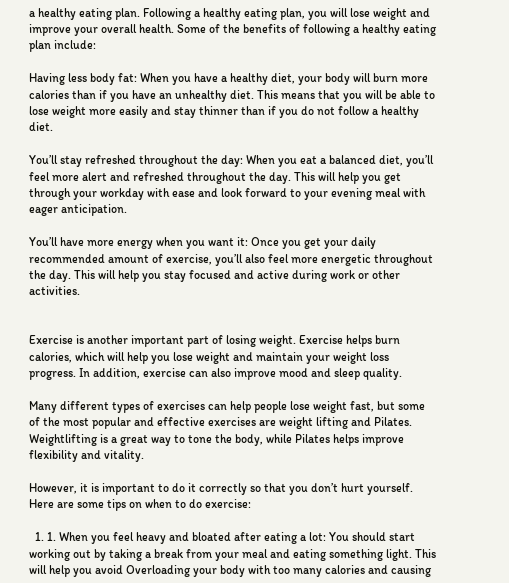a healthy eating plan. Following a healthy eating plan, you will lose weight and improve your overall health. Some of the benefits of following a healthy eating plan include:

Having less body fat: When you have a healthy diet, your body will burn more calories than if you have an unhealthy diet. This means that you will be able to lose weight more easily and stay thinner than if you do not follow a healthy diet.

You’ll stay refreshed throughout the day: When you eat a balanced diet, you’ll feel more alert and refreshed throughout the day. This will help you get through your workday with ease and look forward to your evening meal with eager anticipation.

You’ll have more energy when you want it: Once you get your daily recommended amount of exercise, you’ll also feel more energetic throughout the day. This will help you stay focused and active during work or other activities.


Exercise is another important part of losing weight. Exercise helps burn calories, which will help you lose weight and maintain your weight loss progress. In addition, exercise can also improve mood and sleep quality.

Many different types of exercises can help people lose weight fast, but some of the most popular and effective exercises are weight lifting and Pilates. Weightlifting is a great way to tone the body, while Pilates helps improve flexibility and vitality.

However, it is important to do it correctly so that you don’t hurt yourself. Here are some tips on when to do exercise:

  1. 1. When you feel heavy and bloated after eating a lot: You should start working out by taking a break from your meal and eating something light. This will help you avoid Overloading your body with too many calories and causing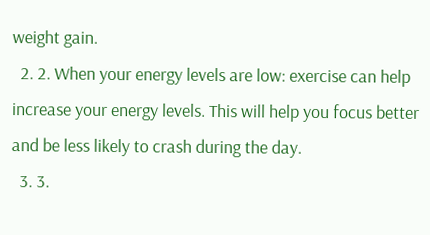weight gain.
  2. 2. When your energy levels are low: exercise can help increase your energy levels. This will help you focus better and be less likely to crash during the day.
  3. 3.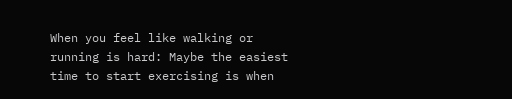When you feel like walking or running is hard: Maybe the easiest time to start exercising is when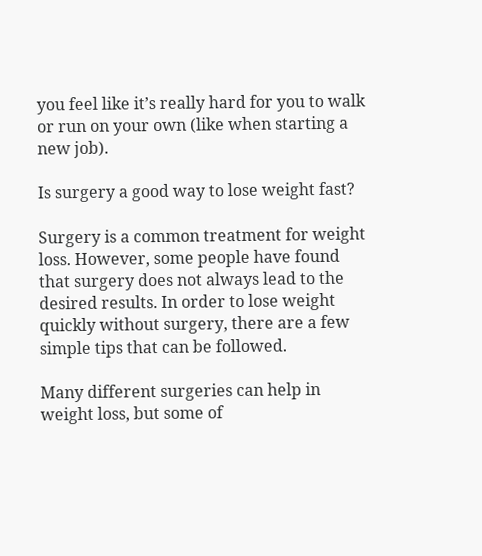you feel like it’s really hard for you to walk or run on your own (like when starting a new job).

Is surgery a good way to lose weight fast?

Surgery is a common treatment for weight loss. However, some people have found that surgery does not always lead to the desired results. In order to lose weight quickly without surgery, there are a few simple tips that can be followed.

Many different surgeries can help in weight loss, but some of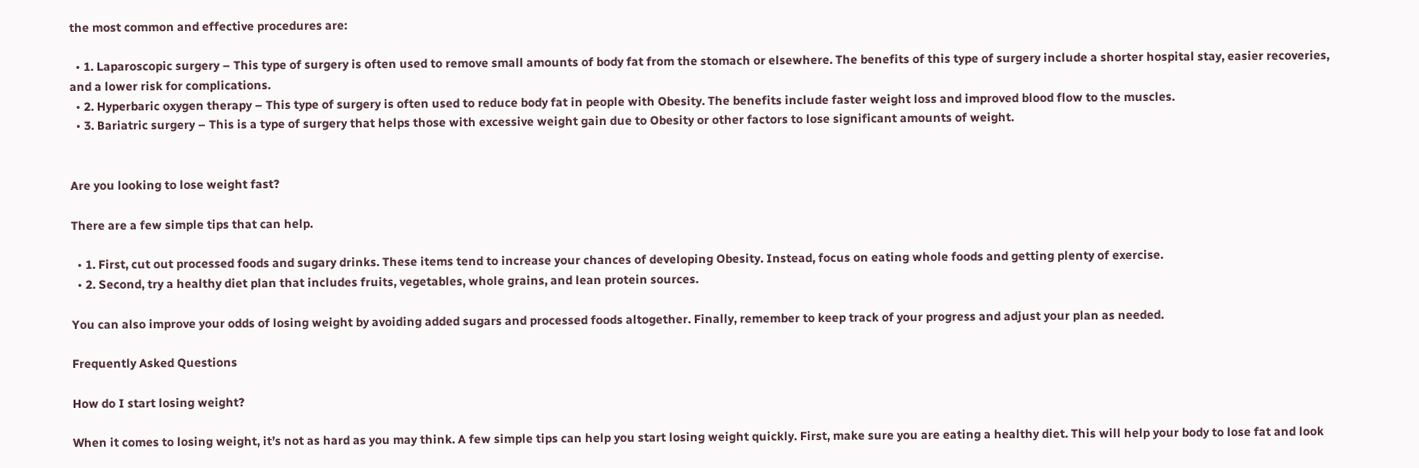the most common and effective procedures are:

  • 1. Laparoscopic surgery – This type of surgery is often used to remove small amounts of body fat from the stomach or elsewhere. The benefits of this type of surgery include a shorter hospital stay, easier recoveries, and a lower risk for complications.
  • 2. Hyperbaric oxygen therapy – This type of surgery is often used to reduce body fat in people with Obesity. The benefits include faster weight loss and improved blood flow to the muscles.
  • 3. Bariatric surgery – This is a type of surgery that helps those with excessive weight gain due to Obesity or other factors to lose significant amounts of weight.


Are you looking to lose weight fast?

There are a few simple tips that can help.

  • 1. First, cut out processed foods and sugary drinks. These items tend to increase your chances of developing Obesity. Instead, focus on eating whole foods and getting plenty of exercise.
  • 2. Second, try a healthy diet plan that includes fruits, vegetables, whole grains, and lean protein sources.

You can also improve your odds of losing weight by avoiding added sugars and processed foods altogether. Finally, remember to keep track of your progress and adjust your plan as needed.

Frequently Asked Questions

How do I start losing weight?

When it comes to losing weight, it’s not as hard as you may think. A few simple tips can help you start losing weight quickly. First, make sure you are eating a healthy diet. This will help your body to lose fat and look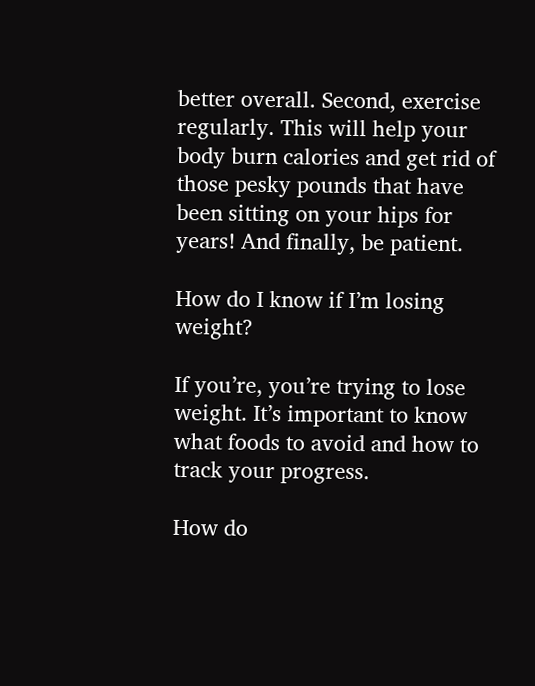better overall. Second, exercise regularly. This will help your body burn calories and get rid of those pesky pounds that have been sitting on your hips for years! And finally, be patient.

How do I know if I’m losing weight?

If you’re, you’re trying to lose weight. It’s important to know what foods to avoid and how to track your progress.

How do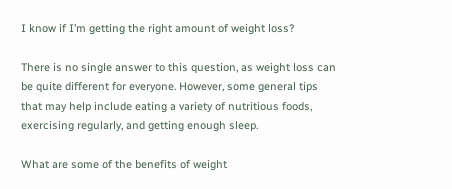I know if I’m getting the right amount of weight loss?

There is no single answer to this question, as weight loss can be quite different for everyone. However, some general tips that may help include eating a variety of nutritious foods, exercising regularly, and getting enough sleep.

What are some of the benefits of weight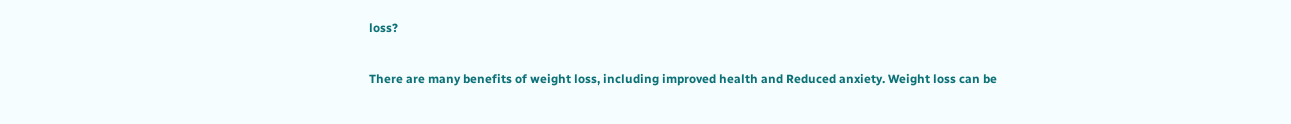loss?

There are many benefits of weight loss, including improved health and Reduced anxiety. Weight loss can be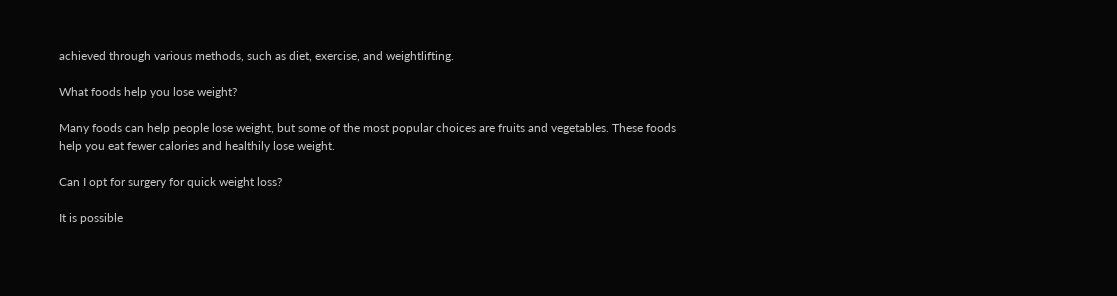achieved through various methods, such as diet, exercise, and weightlifting.

What foods help you lose weight?

Many foods can help people lose weight, but some of the most popular choices are fruits and vegetables. These foods help you eat fewer calories and healthily lose weight.

Can I opt for surgery for quick weight loss?

It is possible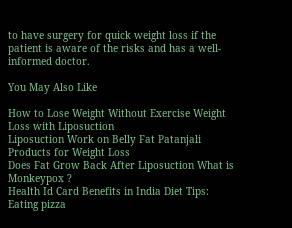to have surgery for quick weight loss if the patient is aware of the risks and has a well-informed doctor.

You May Also Like

How to Lose Weight Without Exercise Weight Loss with Liposuction
Liposuction Work on Belly Fat Patanjali Products for Weight Loss
Does Fat Grow Back After Liposuction What is Monkeypox ?
Health Id Card Benefits in India Diet Tips: Eating pizza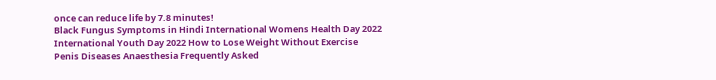once can reduce life by 7.8 minutes!
Black Fungus Symptoms in Hindi International Womens Health Day 2022
International Youth Day 2022 How to Lose Weight Without Exercise
Penis Diseases Anaesthesia Frequently Asked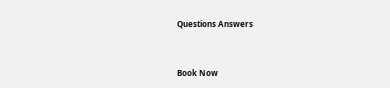Questions Answers


Book Now